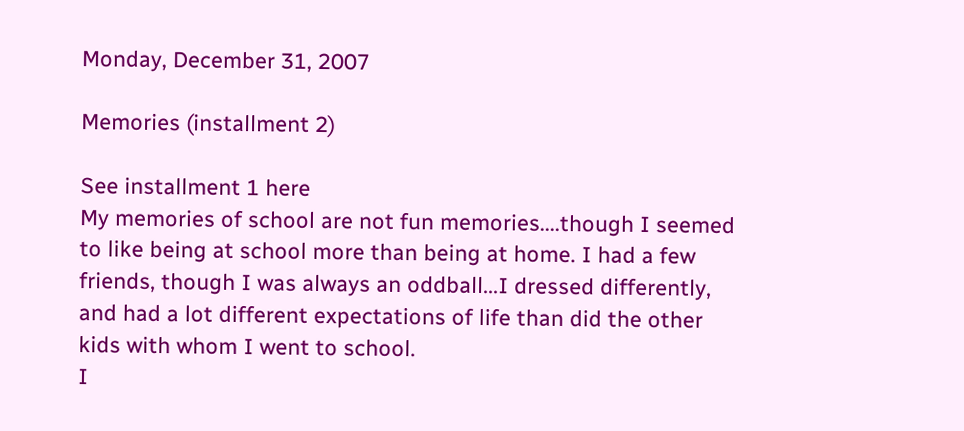Monday, December 31, 2007

Memories (installment 2)

See installment 1 here
My memories of school are not fun memories....though I seemed to like being at school more than being at home. I had a few friends, though I was always an oddball...I dressed differently, and had a lot different expectations of life than did the other kids with whom I went to school.
I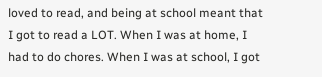loved to read, and being at school meant that I got to read a LOT. When I was at home, I had to do chores. When I was at school, I got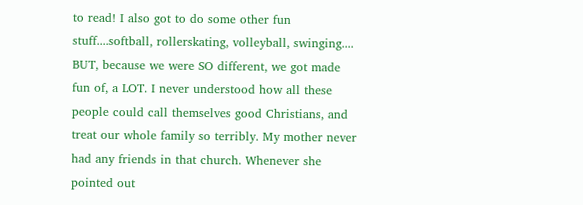to read! I also got to do some other fun stuff....softball, rollerskating, volleyball, swinging....
BUT, because we were SO different, we got made fun of, a LOT. I never understood how all these people could call themselves good Christians, and treat our whole family so terribly. My mother never had any friends in that church. Whenever she pointed out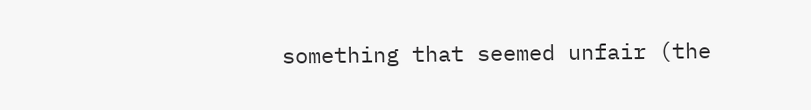something that seemed unfair (the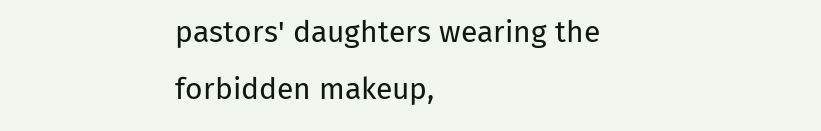pastors' daughters wearing the forbidden makeup,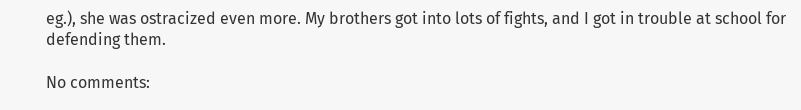eg.), she was ostracized even more. My brothers got into lots of fights, and I got in trouble at school for defending them.

No comments: